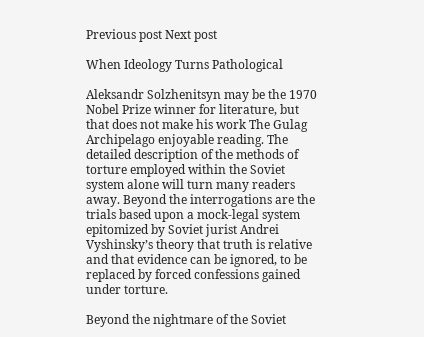Previous post Next post

When Ideology Turns Pathological

Aleksandr Solzhenitsyn may be the 1970 Nobel Prize winner for literature, but that does not make his work The Gulag Archipelago enjoyable reading. The detailed description of the methods of torture employed within the Soviet system alone will turn many readers away. Beyond the interrogations are the trials based upon a mock-legal system epitomized by Soviet jurist Andrei Vyshinsky’s theory that truth is relative and that evidence can be ignored, to be replaced by forced confessions gained under torture.

Beyond the nightmare of the Soviet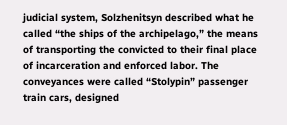judicial system, Solzhenitsyn described what he called “the ships of the archipelago,” the means of transporting the convicted to their final place of incarceration and enforced labor. The conveyances were called “Stolypin” passenger train cars, designed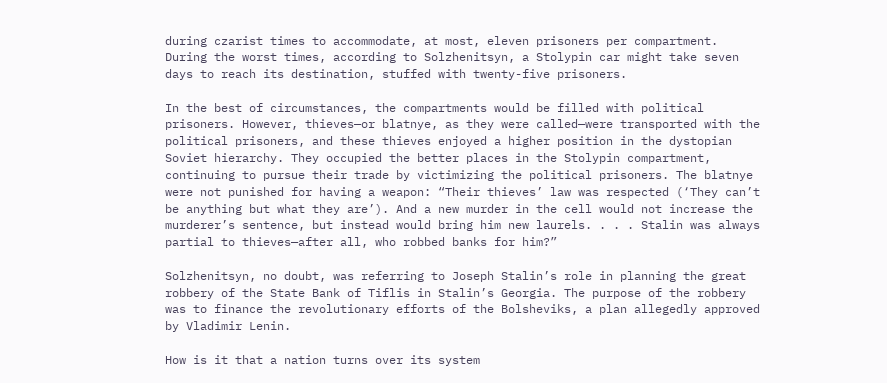during czarist times to accommodate, at most, eleven prisoners per compartment. During the worst times, according to Solzhenitsyn, a Stolypin car might take seven days to reach its destination, stuffed with twenty-five prisoners.

In the best of circumstances, the compartments would be filled with political prisoners. However, thieves—or blatnye, as they were called—were transported with the political prisoners, and these thieves enjoyed a higher position in the dystopian Soviet hierarchy. They occupied the better places in the Stolypin compartment, continuing to pursue their trade by victimizing the political prisoners. The blatnye were not punished for having a weapon: “Their thieves’ law was respected (‘They can’t be anything but what they are’). And a new murder in the cell would not increase the murderer’s sentence, but instead would bring him new laurels. . . . Stalin was always partial to thieves—after all, who robbed banks for him?”

Solzhenitsyn, no doubt, was referring to Joseph Stalin’s role in planning the great robbery of the State Bank of Tiflis in Stalin’s Georgia. The purpose of the robbery was to finance the revolutionary efforts of the Bolsheviks, a plan allegedly approved by Vladimir Lenin.

How is it that a nation turns over its system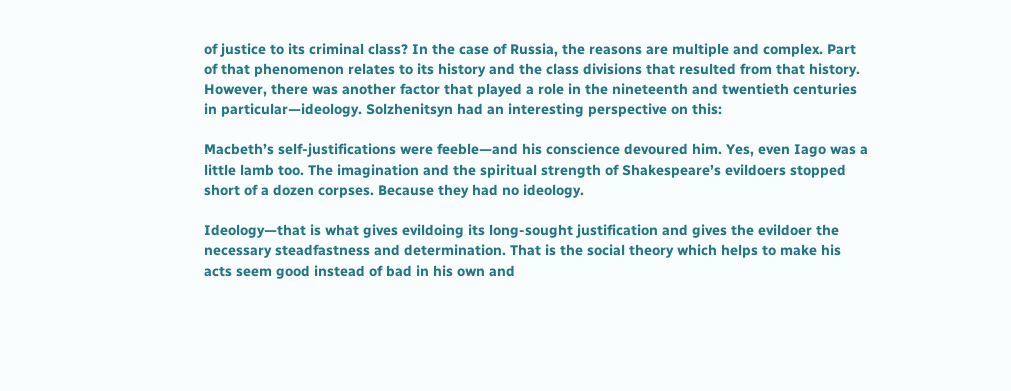of justice to its criminal class? In the case of Russia, the reasons are multiple and complex. Part of that phenomenon relates to its history and the class divisions that resulted from that history. However, there was another factor that played a role in the nineteenth and twentieth centuries in particular—ideology. Solzhenitsyn had an interesting perspective on this:

Macbeth’s self-justifications were feeble—and his conscience devoured him. Yes, even Iago was a little lamb too. The imagination and the spiritual strength of Shakespeare’s evildoers stopped short of a dozen corpses. Because they had no ideology.

Ideology—that is what gives evildoing its long-sought justification and gives the evildoer the necessary steadfastness and determination. That is the social theory which helps to make his acts seem good instead of bad in his own and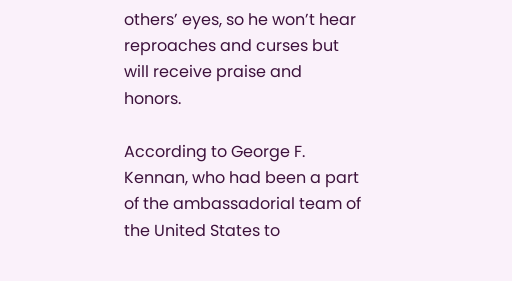others’ eyes, so he won’t hear reproaches and curses but will receive praise and honors.

According to George F. Kennan, who had been a part of the ambassadorial team of the United States to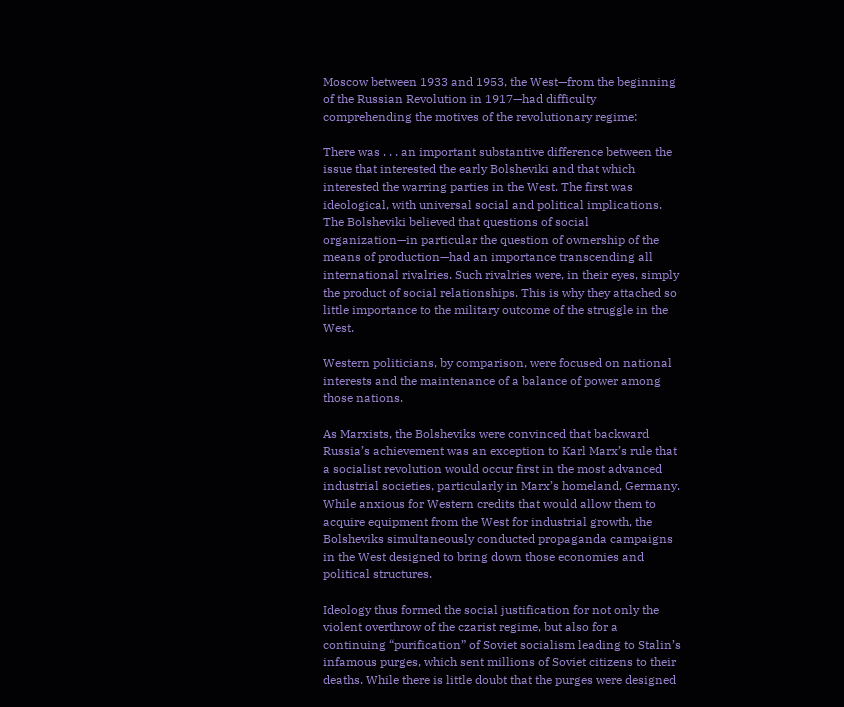Moscow between 1933 and 1953, the West—from the beginning of the Russian Revolution in 1917—had difficulty comprehending the motives of the revolutionary regime:

There was . . . an important substantive difference between the issue that interested the early Bolsheviki and that which interested the warring parties in the West. The first was ideological, with universal social and political implications. The Bolsheviki believed that questions of social organization—in particular the question of ownership of the means of production—had an importance transcending all international rivalries. Such rivalries were, in their eyes, simply the product of social relationships. This is why they attached so little importance to the military outcome of the struggle in the West.

Western politicians, by comparison, were focused on national interests and the maintenance of a balance of power among those nations.

As Marxists, the Bolsheviks were convinced that backward Russia’s achievement was an exception to Karl Marx’s rule that a socialist revolution would occur first in the most advanced industrial societies, particularly in Marx’s homeland, Germany. While anxious for Western credits that would allow them to acquire equipment from the West for industrial growth, the Bolsheviks simultaneously conducted propaganda campaigns in the West designed to bring down those economies and political structures.

Ideology thus formed the social justification for not only the violent overthrow of the czarist regime, but also for a continuing “purification” of Soviet socialism leading to Stalin’s infamous purges, which sent millions of Soviet citizens to their deaths. While there is little doubt that the purges were designed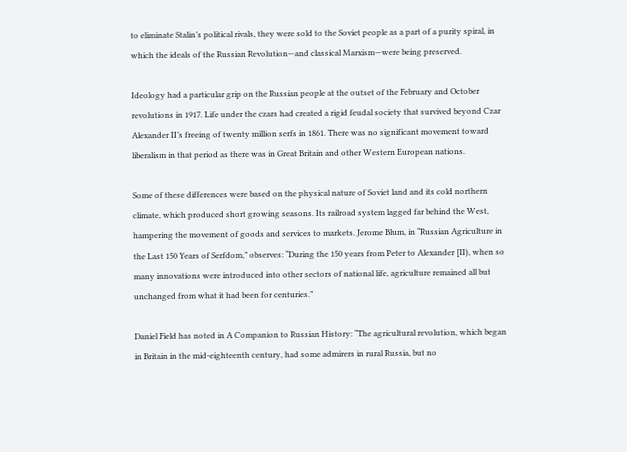to eliminate Stalin’s political rivals, they were sold to the Soviet people as a part of a purity spiral, in which the ideals of the Russian Revolution—and classical Marxism—were being preserved.

Ideology had a particular grip on the Russian people at the outset of the February and October revolutions in 1917. Life under the czars had created a rigid feudal society that survived beyond Czar Alexander II’s freeing of twenty million serfs in 1861. There was no significant movement toward liberalism in that period as there was in Great Britain and other Western European nations.

Some of these differences were based on the physical nature of Soviet land and its cold northern climate, which produced short growing seasons. Its railroad system lagged far behind the West, hampering the movement of goods and services to markets. Jerome Blum, in “Russian Agriculture in the Last 150 Years of Serfdom,” observes: “During the 150 years from Peter to Alexander [II), when so many innovations were introduced into other sectors of national life, agriculture remained all but unchanged from what it had been for centuries.”

Daniel Field has noted in A Companion to Russian History: “The agricultural revolution, which began in Britain in the mid-eighteenth century, had some admirers in rural Russia, but no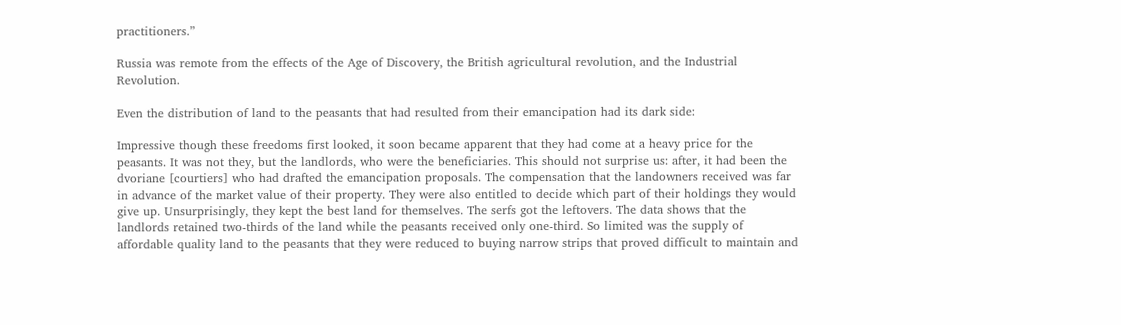practitioners.”

Russia was remote from the effects of the Age of Discovery, the British agricultural revolution, and the Industrial Revolution.

Even the distribution of land to the peasants that had resulted from their emancipation had its dark side:

Impressive though these freedoms first looked, it soon became apparent that they had come at a heavy price for the peasants. It was not they, but the landlords, who were the beneficiaries. This should not surprise us: after, it had been the dvoriane [courtiers] who had drafted the emancipation proposals. The compensation that the landowners received was far in advance of the market value of their property. They were also entitled to decide which part of their holdings they would give up. Unsurprisingly, they kept the best land for themselves. The serfs got the leftovers. The data shows that the landlords retained two-thirds of the land while the peasants received only one-third. So limited was the supply of affordable quality land to the peasants that they were reduced to buying narrow strips that proved difficult to maintain and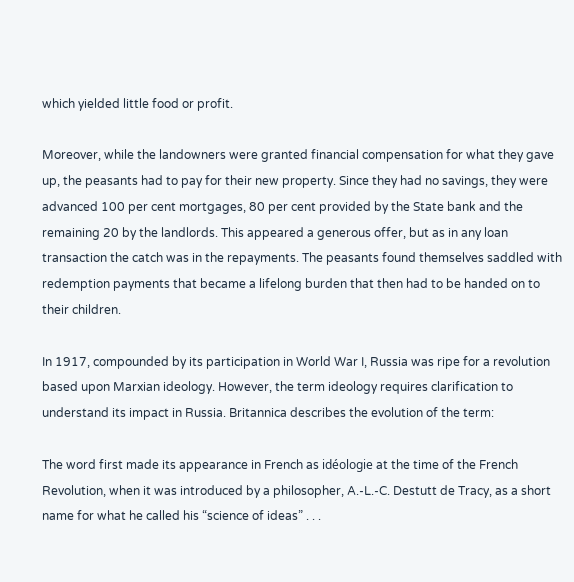which yielded little food or profit.

Moreover, while the landowners were granted financial compensation for what they gave up, the peasants had to pay for their new property. Since they had no savings, they were advanced 100 per cent mortgages, 80 per cent provided by the State bank and the remaining 20 by the landlords. This appeared a generous offer, but as in any loan transaction the catch was in the repayments. The peasants found themselves saddled with redemption payments that became a lifelong burden that then had to be handed on to their children.

In 1917, compounded by its participation in World War I, Russia was ripe for a revolution based upon Marxian ideology. However, the term ideology requires clarification to understand its impact in Russia. Britannica describes the evolution of the term:

The word first made its appearance in French as idéologie at the time of the French Revolution, when it was introduced by a philosopher, A.-L.-C. Destutt de Tracy, as a short name for what he called his “science of ideas” . . .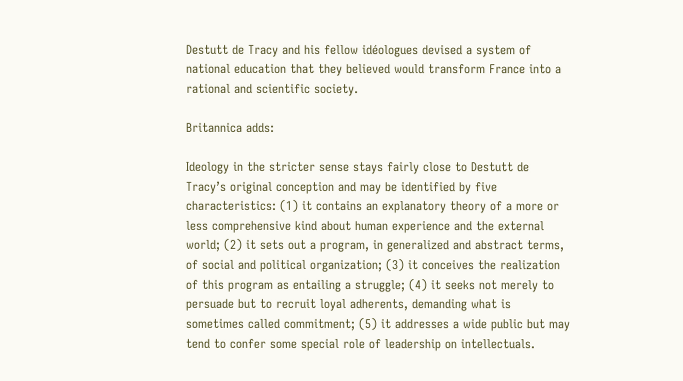Destutt de Tracy and his fellow idéologues devised a system of national education that they believed would transform France into a rational and scientific society.

Britannica adds:

Ideology in the stricter sense stays fairly close to Destutt de Tracy’s original conception and may be identified by five characteristics: (1) it contains an explanatory theory of a more or less comprehensive kind about human experience and the external world; (2) it sets out a program, in generalized and abstract terms, of social and political organization; (3) it conceives the realization of this program as entailing a struggle; (4) it seeks not merely to persuade but to recruit loyal adherents, demanding what is sometimes called commitment; (5) it addresses a wide public but may tend to confer some special role of leadership on intellectuals.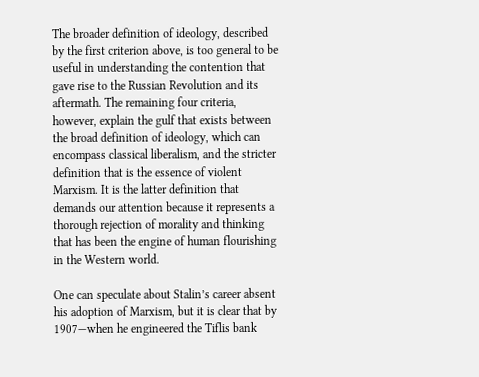The broader definition of ideology, described by the first criterion above, is too general to be useful in understanding the contention that gave rise to the Russian Revolution and its aftermath. The remaining four criteria, however, explain the gulf that exists between the broad definition of ideology, which can encompass classical liberalism, and the stricter definition that is the essence of violent Marxism. It is the latter definition that demands our attention because it represents a thorough rejection of morality and thinking that has been the engine of human flourishing in the Western world.

One can speculate about Stalin’s career absent his adoption of Marxism, but it is clear that by 1907—when he engineered the Tiflis bank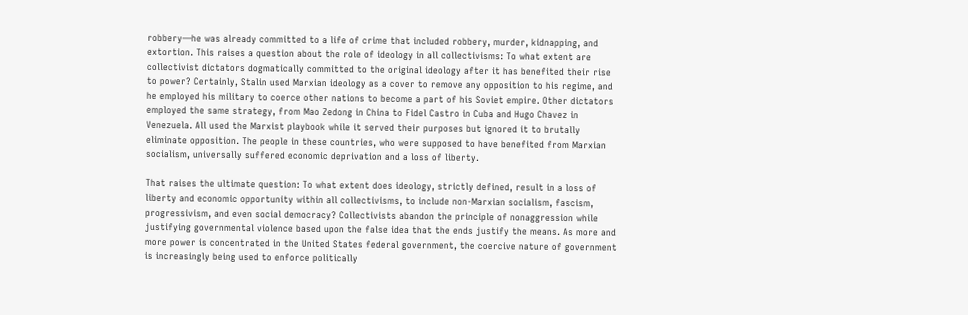robbery—he was already committed to a life of crime that included robbery, murder, kidnapping, and extortion. This raises a question about the role of ideology in all collectivisms: To what extent are collectivist dictators dogmatically committed to the original ideology after it has benefited their rise to power? Certainly, Stalin used Marxian ideology as a cover to remove any opposition to his regime, and he employed his military to coerce other nations to become a part of his Soviet empire. Other dictators employed the same strategy, from Mao Zedong in China to Fidel Castro in Cuba and Hugo Chavez in Venezuela. All used the Marxist playbook while it served their purposes but ignored it to brutally eliminate opposition. The people in these countries, who were supposed to have benefited from Marxian socialism, universally suffered economic deprivation and a loss of liberty.

That raises the ultimate question: To what extent does ideology, strictly defined, result in a loss of liberty and economic opportunity within all collectivisms, to include non-Marxian socialism, fascism, progressivism, and even social democracy? Collectivists abandon the principle of nonaggression while justifying governmental violence based upon the false idea that the ends justify the means. As more and more power is concentrated in the United States federal government, the coercive nature of government is increasingly being used to enforce politically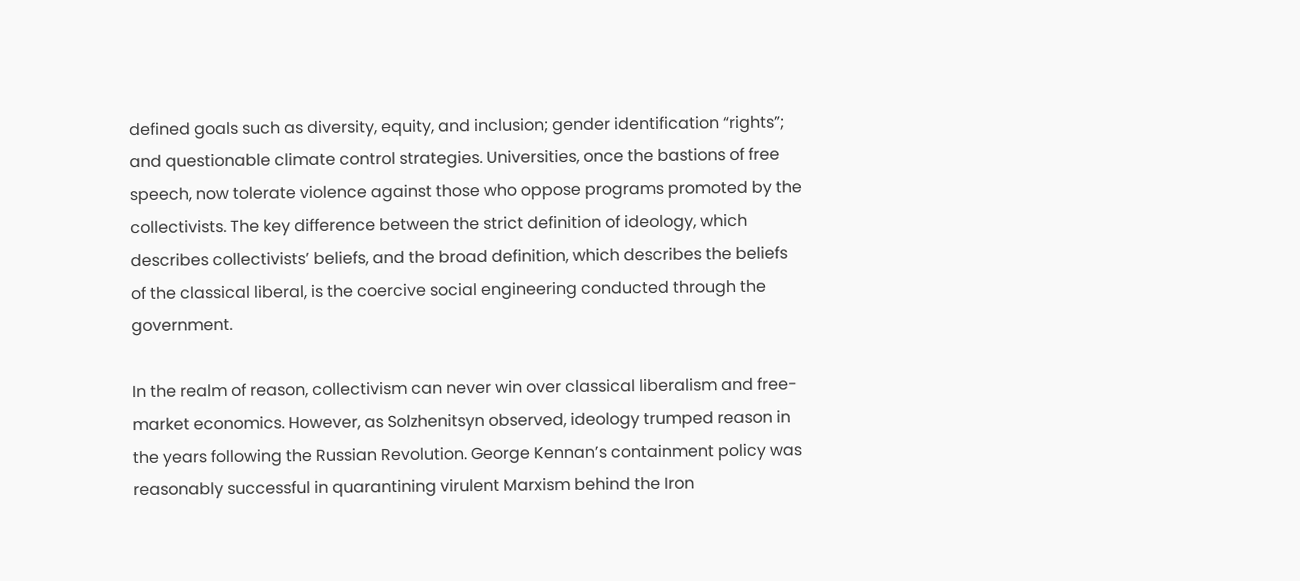defined goals such as diversity, equity, and inclusion; gender identification “rights”; and questionable climate control strategies. Universities, once the bastions of free speech, now tolerate violence against those who oppose programs promoted by the collectivists. The key difference between the strict definition of ideology, which describes collectivists’ beliefs, and the broad definition, which describes the beliefs of the classical liberal, is the coercive social engineering conducted through the government.

In the realm of reason, collectivism can never win over classical liberalism and free-market economics. However, as Solzhenitsyn observed, ideology trumped reason in the years following the Russian Revolution. George Kennan’s containment policy was reasonably successful in quarantining virulent Marxism behind the Iron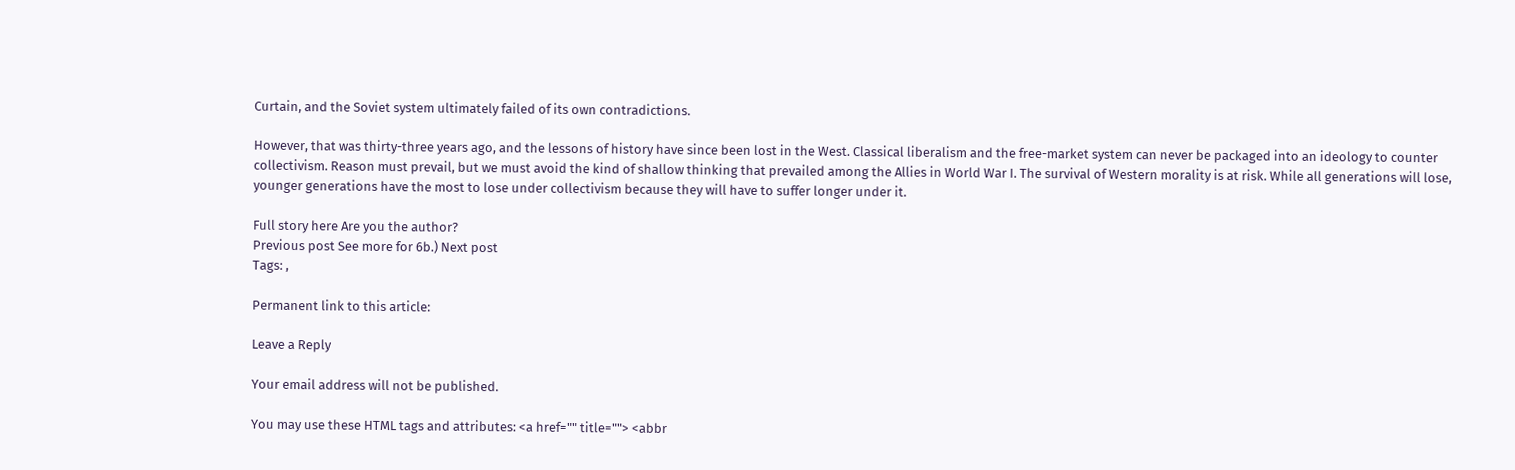Curtain, and the Soviet system ultimately failed of its own contradictions.

However, that was thirty-three years ago, and the lessons of history have since been lost in the West. Classical liberalism and the free-market system can never be packaged into an ideology to counter collectivism. Reason must prevail, but we must avoid the kind of shallow thinking that prevailed among the Allies in World War I. The survival of Western morality is at risk. While all generations will lose, younger generations have the most to lose under collectivism because they will have to suffer longer under it.

Full story here Are you the author?
Previous post See more for 6b.) Next post
Tags: ,

Permanent link to this article:

Leave a Reply

Your email address will not be published.

You may use these HTML tags and attributes: <a href="" title=""> <abbr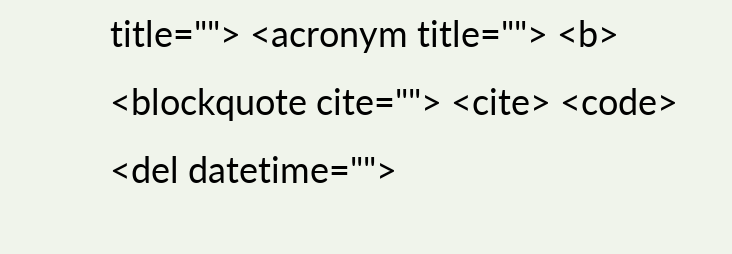title=""> <acronym title=""> <b> <blockquote cite=""> <cite> <code> <del datetime="">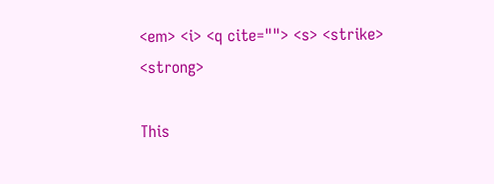<em> <i> <q cite=""> <s> <strike> <strong>

This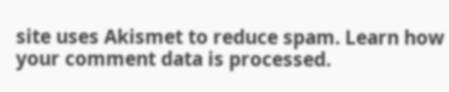site uses Akismet to reduce spam. Learn how your comment data is processed.